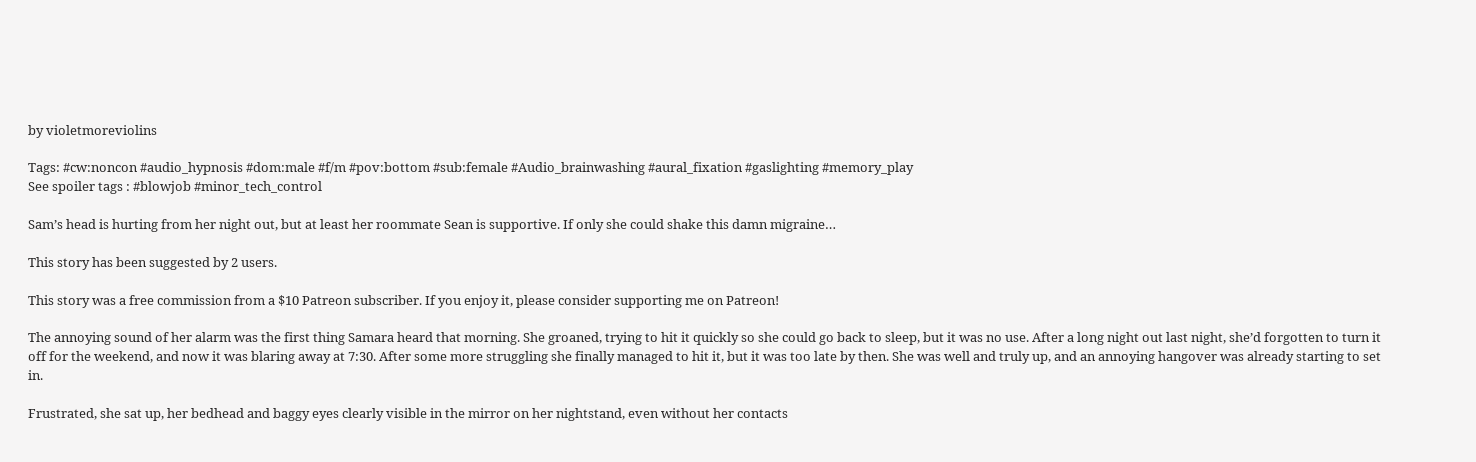by violetmoreviolins

Tags: #cw:noncon #audio_hypnosis #dom:male #f/m #pov:bottom #sub:female #Audio_brainwashing #aural_fixation #gaslighting #memory_play
See spoiler tags : #blowjob #minor_tech_control

Sam’s head is hurting from her night out, but at least her roommate Sean is supportive. If only she could shake this damn migraine…

This story has been suggested by 2 users.

This story was a free commission from a $10 Patreon subscriber. If you enjoy it, please consider supporting me on Patreon!

The annoying sound of her alarm was the first thing Samara heard that morning. She groaned, trying to hit it quickly so she could go back to sleep, but it was no use. After a long night out last night, she’d forgotten to turn it off for the weekend, and now it was blaring away at 7:30. After some more struggling she finally managed to hit it, but it was too late by then. She was well and truly up, and an annoying hangover was already starting to set in.

Frustrated, she sat up, her bedhead and baggy eyes clearly visible in the mirror on her nightstand, even without her contacts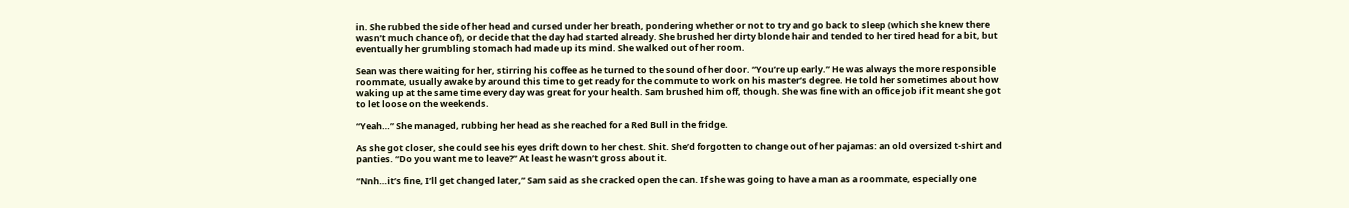in. She rubbed the side of her head and cursed under her breath, pondering whether or not to try and go back to sleep (which she knew there wasn’t much chance of), or decide that the day had started already. She brushed her dirty blonde hair and tended to her tired head for a bit, but eventually her grumbling stomach had made up its mind. She walked out of her room.

Sean was there waiting for her, stirring his coffee as he turned to the sound of her door. “You’re up early.” He was always the more responsible roommate, usually awake by around this time to get ready for the commute to work on his master’s degree. He told her sometimes about how waking up at the same time every day was great for your health. Sam brushed him off, though. She was fine with an office job if it meant she got to let loose on the weekends.

“Yeah…” She managed, rubbing her head as she reached for a Red Bull in the fridge.

As she got closer, she could see his eyes drift down to her chest. Shit. She’d forgotten to change out of her pajamas: an old oversized t-shirt and panties. “Do you want me to leave?” At least he wasn’t gross about it.

“Nnh…it’s fine, I’ll get changed later,” Sam said as she cracked open the can. If she was going to have a man as a roommate, especially one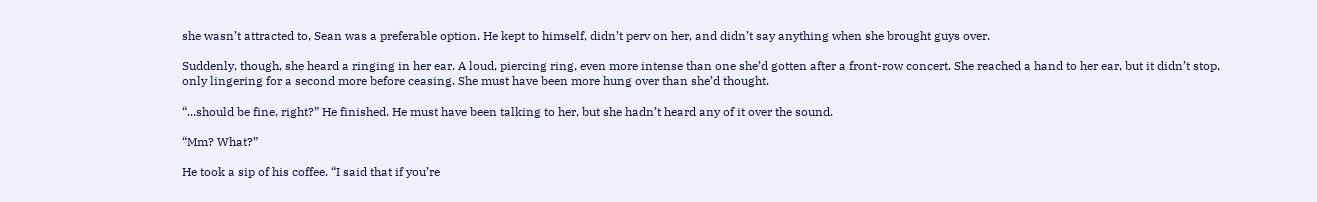she wasn’t attracted to, Sean was a preferable option. He kept to himself, didn’t perv on her, and didn’t say anything when she brought guys over.

Suddenly, though, she heard a ringing in her ear. A loud, piercing ring, even more intense than one she’d gotten after a front-row concert. She reached a hand to her ear, but it didn’t stop, only lingering for a second more before ceasing. She must have been more hung over than she’d thought.

“...should be fine, right?” He finished. He must have been talking to her, but she hadn’t heard any of it over the sound.

“Mm? What?”

He took a sip of his coffee. “I said that if you’re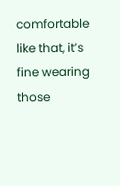comfortable like that, it’s fine wearing those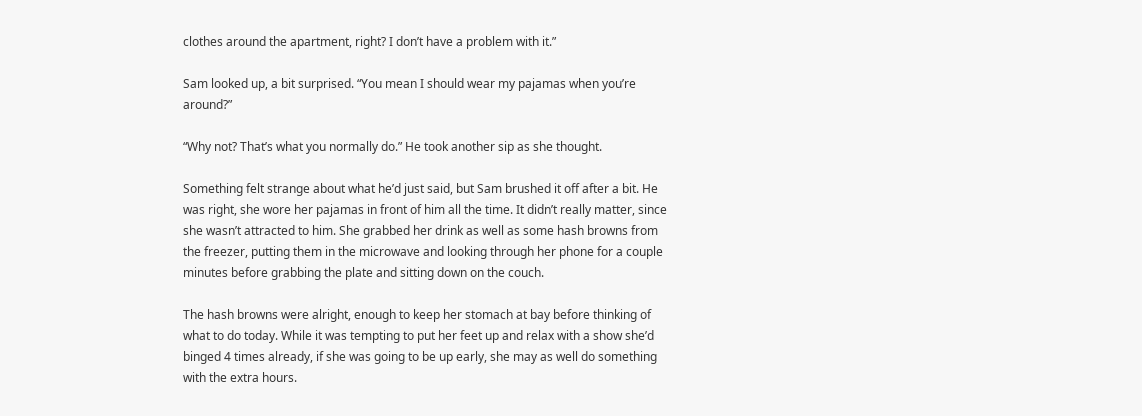clothes around the apartment, right? I don’t have a problem with it.”

Sam looked up, a bit surprised. “You mean I should wear my pajamas when you’re around?”

“Why not? That’s what you normally do.” He took another sip as she thought.

Something felt strange about what he’d just said, but Sam brushed it off after a bit. He was right, she wore her pajamas in front of him all the time. It didn’t really matter, since she wasn’t attracted to him. She grabbed her drink as well as some hash browns from the freezer, putting them in the microwave and looking through her phone for a couple minutes before grabbing the plate and sitting down on the couch.

The hash browns were alright, enough to keep her stomach at bay before thinking of what to do today. While it was tempting to put her feet up and relax with a show she’d binged 4 times already, if she was going to be up early, she may as well do something with the extra hours.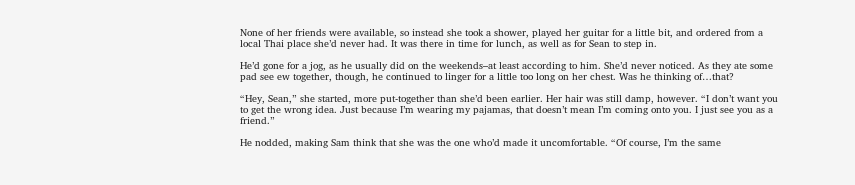None of her friends were available, so instead she took a shower, played her guitar for a little bit, and ordered from a local Thai place she’d never had. It was there in time for lunch, as well as for Sean to step in.

He’d gone for a jog, as he usually did on the weekends–at least according to him. She’d never noticed. As they ate some pad see ew together, though, he continued to linger for a little too long on her chest. Was he thinking of…that?

“Hey, Sean,” she started, more put-together than she’d been earlier. Her hair was still damp, however. “I don’t want you to get the wrong idea. Just because I’m wearing my pajamas, that doesn’t mean I’m coming onto you. I just see you as a friend.”

He nodded, making Sam think that she was the one who’d made it uncomfortable. “Of course, I’m the same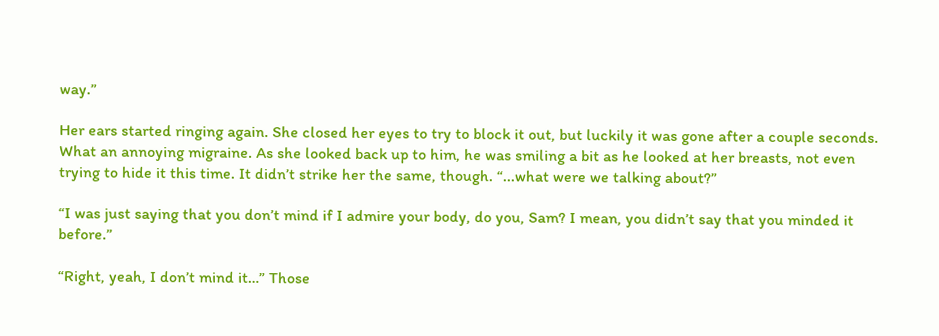way.”

Her ears started ringing again. She closed her eyes to try to block it out, but luckily it was gone after a couple seconds. What an annoying migraine. As she looked back up to him, he was smiling a bit as he looked at her breasts, not even trying to hide it this time. It didn’t strike her the same, though. “...what were we talking about?”

“I was just saying that you don’t mind if I admire your body, do you, Sam? I mean, you didn’t say that you minded it before.”

“Right, yeah, I don’t mind it…” Those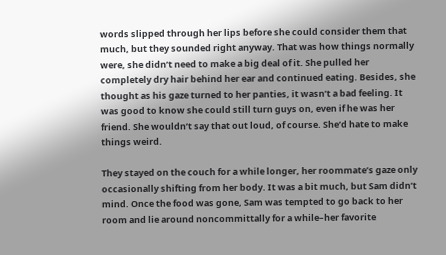words slipped through her lips before she could consider them that much, but they sounded right anyway. That was how things normally were, she didn’t need to make a big deal of it. She pulled her completely dry hair behind her ear and continued eating. Besides, she thought as his gaze turned to her panties, it wasn’t a bad feeling. It was good to know she could still turn guys on, even if he was her friend. She wouldn’t say that out loud, of course. She’d hate to make things weird.

They stayed on the couch for a while longer, her roommate’s gaze only occasionally shifting from her body. It was a bit much, but Sam didn’t mind. Once the food was gone, Sam was tempted to go back to her room and lie around noncommittally for a while–her favorite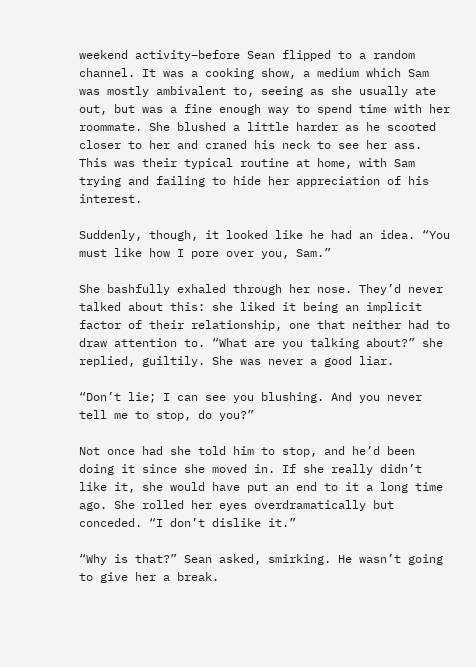weekend activity–before Sean flipped to a random channel. It was a cooking show, a medium which Sam was mostly ambivalent to, seeing as she usually ate out, but was a fine enough way to spend time with her roommate. She blushed a little harder as he scooted closer to her and craned his neck to see her ass. This was their typical routine at home, with Sam trying and failing to hide her appreciation of his interest.

Suddenly, though, it looked like he had an idea. “You must like how I pore over you, Sam.”

She bashfully exhaled through her nose. They’d never talked about this: she liked it being an implicit factor of their relationship, one that neither had to draw attention to. “What are you talking about?” she replied, guiltily. She was never a good liar.

“Don’t lie; I can see you blushing. And you never tell me to stop, do you?”

Not once had she told him to stop, and he’d been doing it since she moved in. If she really didn’t like it, she would have put an end to it a long time ago. She rolled her eyes overdramatically but conceded. “I don’t dislike it.”

“Why is that?” Sean asked, smirking. He wasn’t going to give her a break.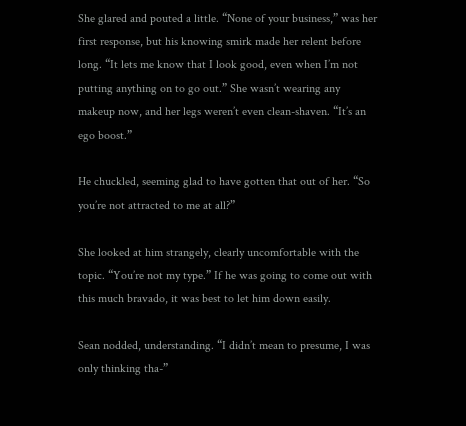She glared and pouted a little. “None of your business,” was her first response, but his knowing smirk made her relent before long. “It lets me know that I look good, even when I’m not putting anything on to go out.” She wasn’t wearing any makeup now, and her legs weren’t even clean-shaven. “It’s an ego boost.”

He chuckled, seeming glad to have gotten that out of her. “So you’re not attracted to me at all?”

She looked at him strangely, clearly uncomfortable with the topic. “You’re not my type.” If he was going to come out with this much bravado, it was best to let him down easily.

Sean nodded, understanding. “I didn’t mean to presume, I was only thinking tha-”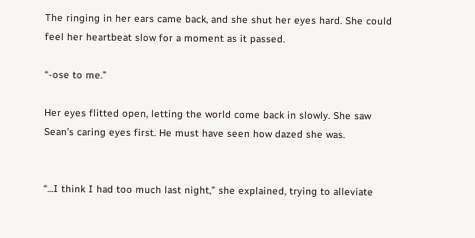The ringing in her ears came back, and she shut her eyes hard. She could feel her heartbeat slow for a moment as it passed.

“-ose to me.”

Her eyes flitted open, letting the world come back in slowly. She saw Sean’s caring eyes first. He must have seen how dazed she was.


“...I think I had too much last night,” she explained, trying to alleviate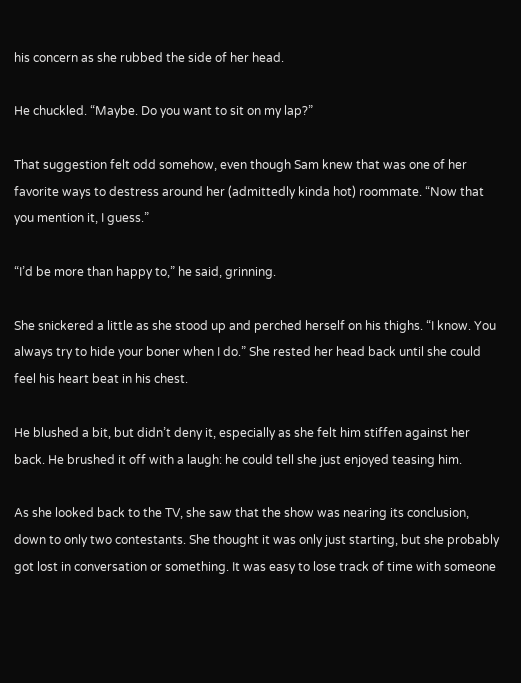his concern as she rubbed the side of her head.

He chuckled. “Maybe. Do you want to sit on my lap?”

That suggestion felt odd somehow, even though Sam knew that was one of her favorite ways to destress around her (admittedly kinda hot) roommate. “Now that you mention it, I guess.”

“I’d be more than happy to,” he said, grinning.

She snickered a little as she stood up and perched herself on his thighs. “I know. You always try to hide your boner when I do.” She rested her head back until she could feel his heart beat in his chest.

He blushed a bit, but didn’t deny it, especially as she felt him stiffen against her back. He brushed it off with a laugh: he could tell she just enjoyed teasing him.

As she looked back to the TV, she saw that the show was nearing its conclusion, down to only two contestants. She thought it was only just starting, but she probably got lost in conversation or something. It was easy to lose track of time with someone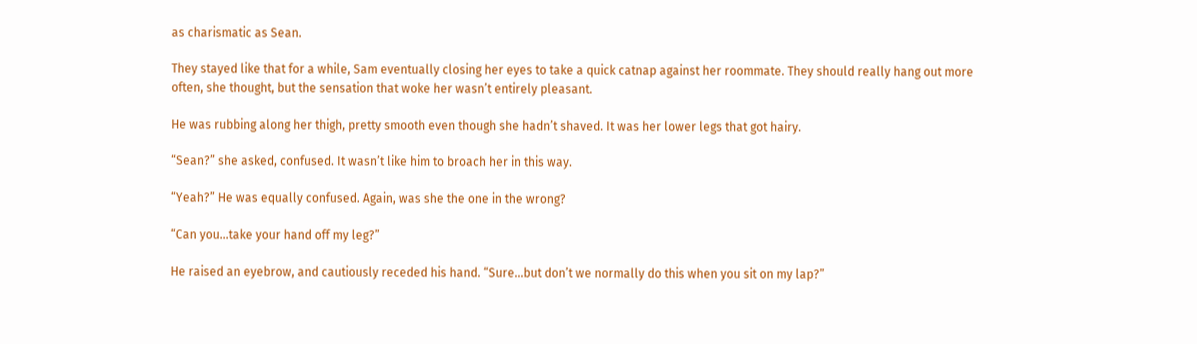as charismatic as Sean.

They stayed like that for a while, Sam eventually closing her eyes to take a quick catnap against her roommate. They should really hang out more often, she thought, but the sensation that woke her wasn’t entirely pleasant.

He was rubbing along her thigh, pretty smooth even though she hadn’t shaved. It was her lower legs that got hairy.

“Sean?” she asked, confused. It wasn’t like him to broach her in this way.

“Yeah?” He was equally confused. Again, was she the one in the wrong?

“Can you…take your hand off my leg?”

He raised an eyebrow, and cautiously receded his hand. “Sure…but don’t we normally do this when you sit on my lap?”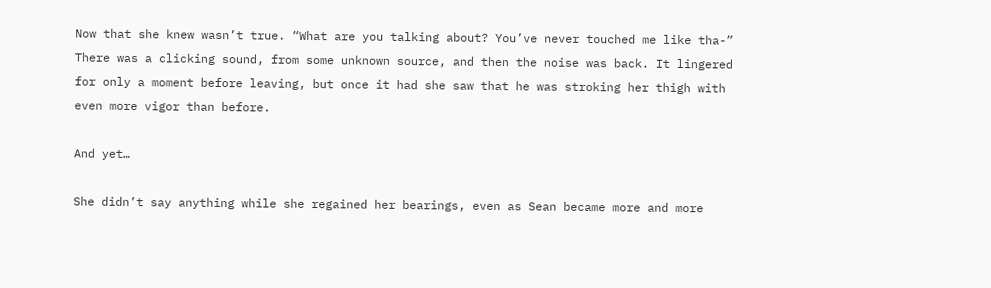Now that she knew wasn’t true. “What are you talking about? You’ve never touched me like tha-” There was a clicking sound, from some unknown source, and then the noise was back. It lingered for only a moment before leaving, but once it had she saw that he was stroking her thigh with even more vigor than before.

And yet…

She didn’t say anything while she regained her bearings, even as Sean became more and more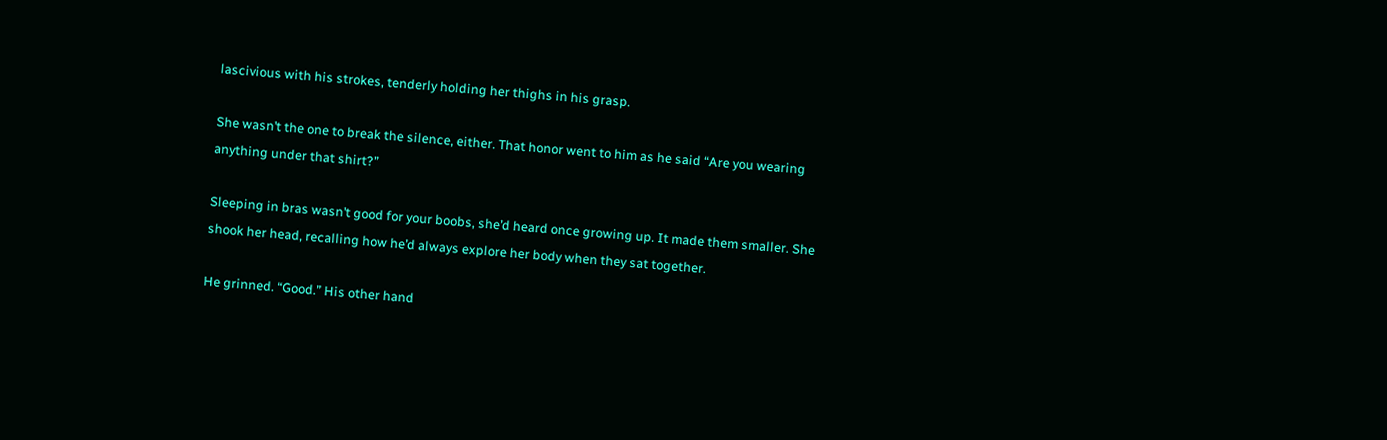lascivious with his strokes, tenderly holding her thighs in his grasp.

She wasn’t the one to break the silence, either. That honor went to him as he said “Are you wearing anything under that shirt?”

Sleeping in bras wasn’t good for your boobs, she’d heard once growing up. It made them smaller. She shook her head, recalling how he’d always explore her body when they sat together.

He grinned. “Good.” His other hand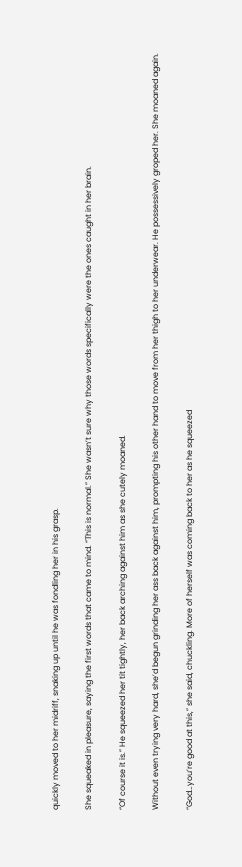quickly moved to her midriff, snaking up until he was fondling her in his grasp.

She squeaked in pleasure, saying the first words that came to mind. “This is normal.” She wasn’t sure why those words specifically were the ones caught in her brain.

“Of course it is.” He squeezed her tit tightly, her back arching against him as she cutely moaned.

Without even trying very hard, she’d begun grinding her ass back against him, prompting his other hand to move from her thigh to her underwear. He possessively groped her. She moaned again.

“God…you’re good at this,” she said, chuckling. More of herself was coming back to her as he squeezed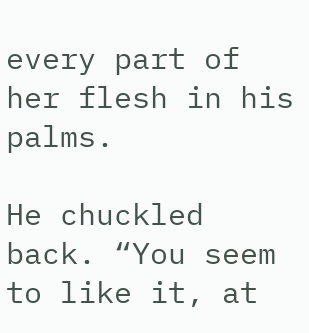every part of her flesh in his palms.

He chuckled back. “You seem to like it, at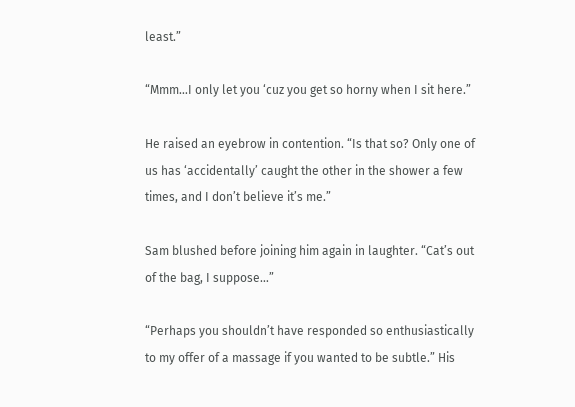least.”

“Mmm…I only let you ‘cuz you get so horny when I sit here.”

He raised an eyebrow in contention. “Is that so? Only one of us has ‘accidentally’ caught the other in the shower a few times, and I don’t believe it’s me.”

Sam blushed before joining him again in laughter. “Cat’s out of the bag, I suppose…”

“Perhaps you shouldn’t have responded so enthusiastically to my offer of a massage if you wanted to be subtle.” His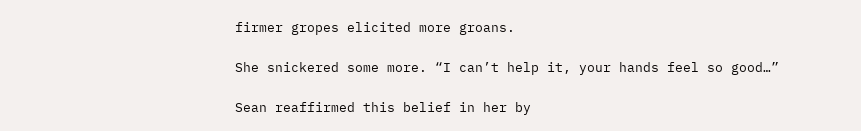firmer gropes elicited more groans.

She snickered some more. “I can’t help it, your hands feel so good…”

Sean reaffirmed this belief in her by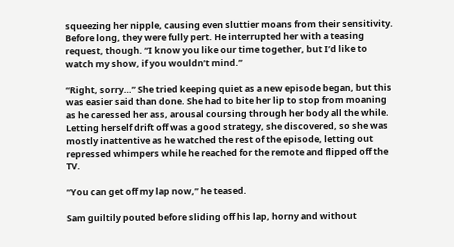squeezing her nipple, causing even sluttier moans from their sensitivity. Before long, they were fully pert. He interrupted her with a teasing request, though. “I know you like our time together, but I’d like to watch my show, if you wouldn’t mind.”

“Right, sorry…” She tried keeping quiet as a new episode began, but this was easier said than done. She had to bite her lip to stop from moaning as he caressed her ass, arousal coursing through her body all the while. Letting herself drift off was a good strategy, she discovered, so she was mostly inattentive as he watched the rest of the episode, letting out repressed whimpers while he reached for the remote and flipped off the TV.

“You can get off my lap now,” he teased.

Sam guiltily pouted before sliding off his lap, horny and without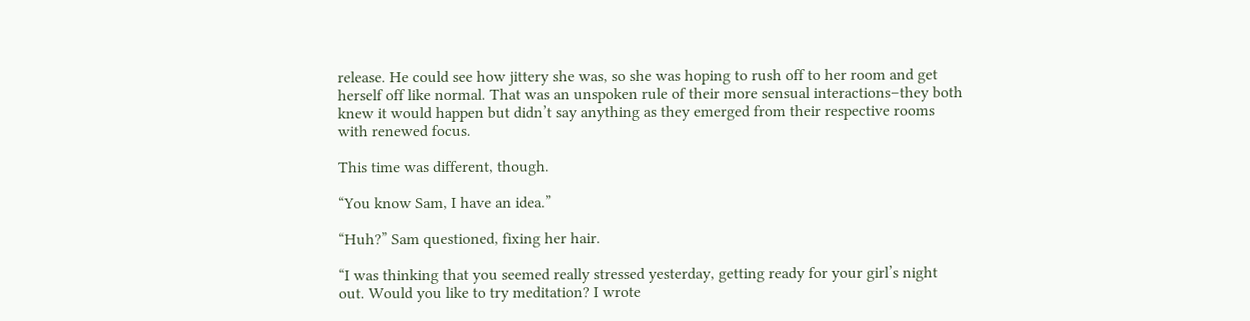release. He could see how jittery she was, so she was hoping to rush off to her room and get herself off like normal. That was an unspoken rule of their more sensual interactions–they both knew it would happen but didn’t say anything as they emerged from their respective rooms with renewed focus.

This time was different, though.

“You know Sam, I have an idea.”

“Huh?” Sam questioned, fixing her hair.

“I was thinking that you seemed really stressed yesterday, getting ready for your girl’s night out. Would you like to try meditation? I wrote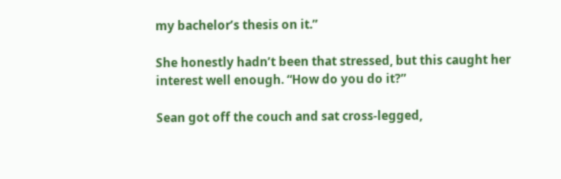my bachelor’s thesis on it.”

She honestly hadn’t been that stressed, but this caught her interest well enough. “How do you do it?”

Sean got off the couch and sat cross-legged,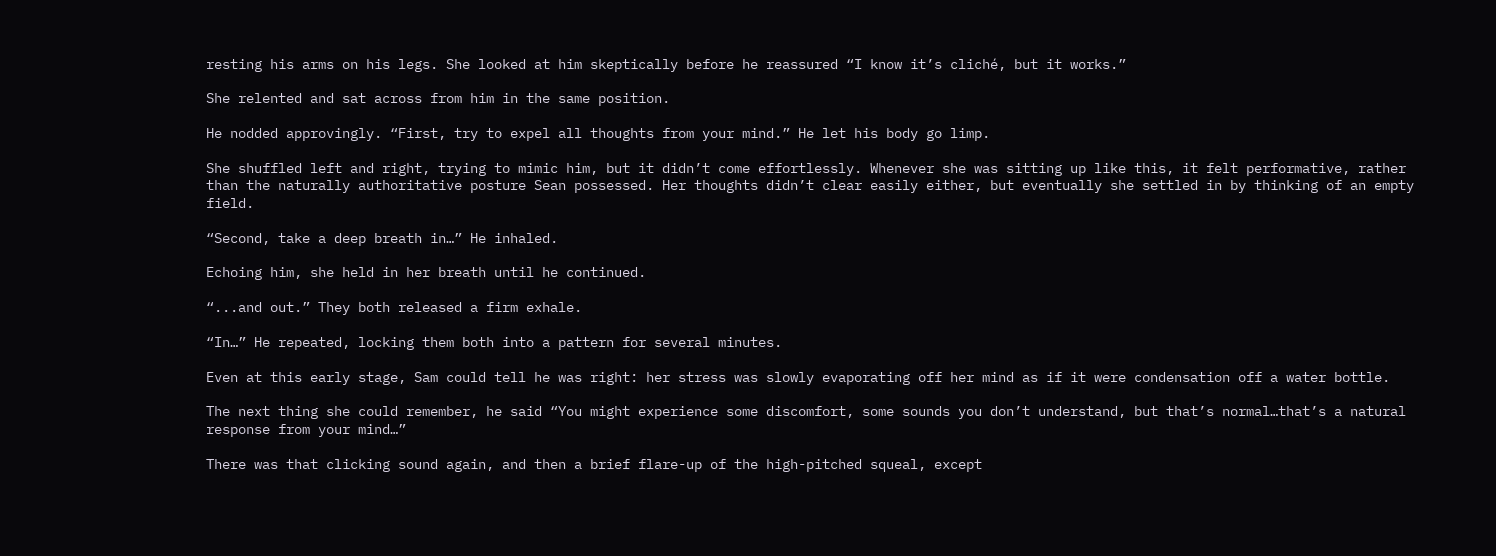resting his arms on his legs. She looked at him skeptically before he reassured “I know it’s cliché, but it works.”

She relented and sat across from him in the same position.

He nodded approvingly. “First, try to expel all thoughts from your mind.” He let his body go limp.

She shuffled left and right, trying to mimic him, but it didn’t come effortlessly. Whenever she was sitting up like this, it felt performative, rather than the naturally authoritative posture Sean possessed. Her thoughts didn’t clear easily either, but eventually she settled in by thinking of an empty field.

“Second, take a deep breath in…” He inhaled.

Echoing him, she held in her breath until he continued.

“...and out.” They both released a firm exhale.

“In…” He repeated, locking them both into a pattern for several minutes.

Even at this early stage, Sam could tell he was right: her stress was slowly evaporating off her mind as if it were condensation off a water bottle.

The next thing she could remember, he said “You might experience some discomfort, some sounds you don’t understand, but that’s normal…that’s a natural response from your mind…”

There was that clicking sound again, and then a brief flare-up of the high-pitched squeal, except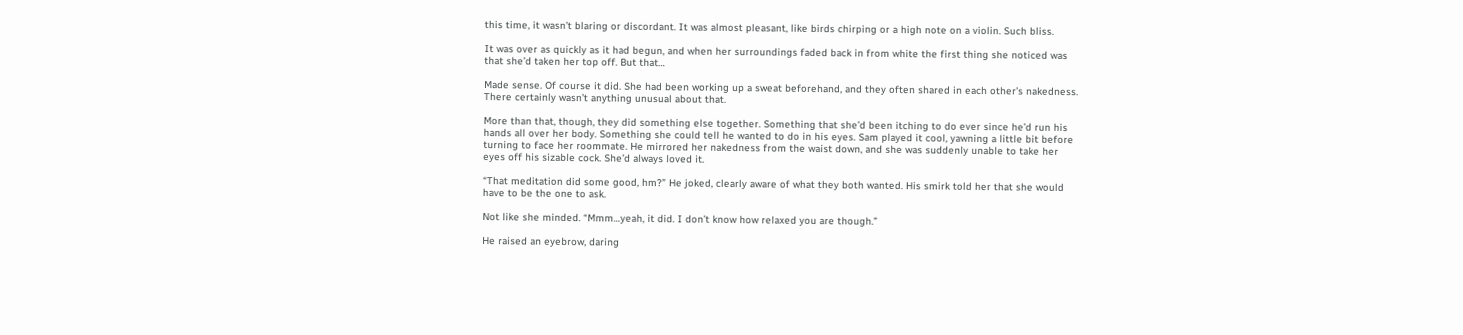this time, it wasn’t blaring or discordant. It was almost pleasant, like birds chirping or a high note on a violin. Such bliss.

It was over as quickly as it had begun, and when her surroundings faded back in from white the first thing she noticed was that she’d taken her top off. But that…

Made sense. Of course it did. She had been working up a sweat beforehand, and they often shared in each other’s nakedness. There certainly wasn’t anything unusual about that.

More than that, though, they did something else together. Something that she’d been itching to do ever since he’d run his hands all over her body. Something she could tell he wanted to do in his eyes. Sam played it cool, yawning a little bit before turning to face her roommate. He mirrored her nakedness from the waist down, and she was suddenly unable to take her eyes off his sizable cock. She’d always loved it.

“That meditation did some good, hm?” He joked, clearly aware of what they both wanted. His smirk told her that she would have to be the one to ask.

Not like she minded. “Mmm…yeah, it did. I don’t know how relaxed you are though.”

He raised an eyebrow, daring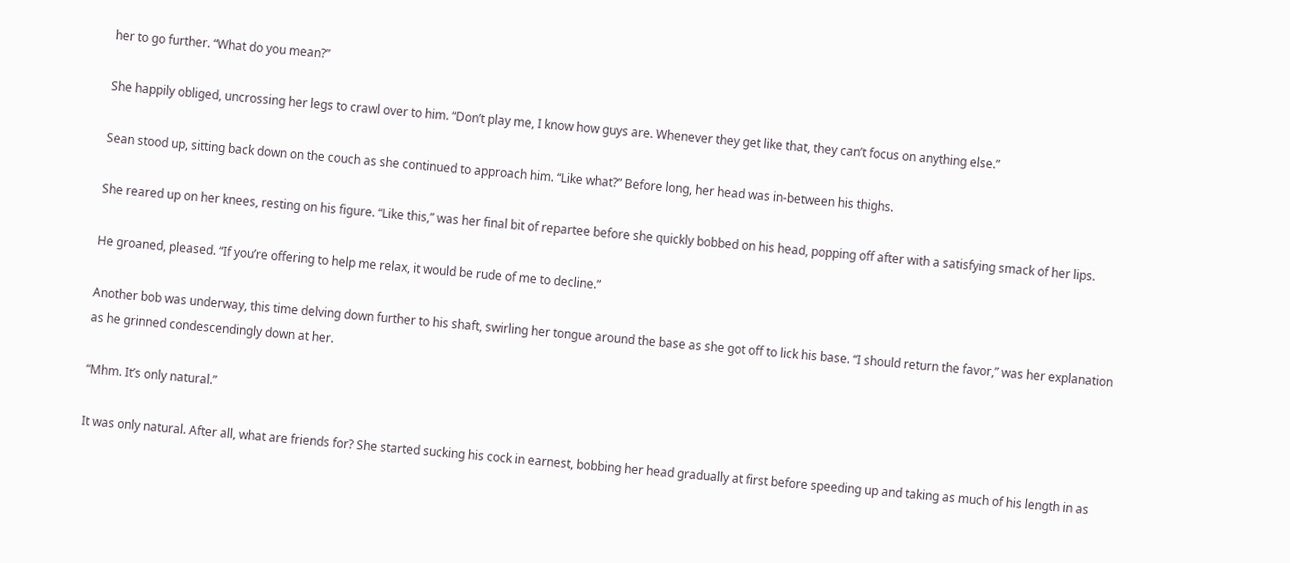her to go further. “What do you mean?”

She happily obliged, uncrossing her legs to crawl over to him. “Don’t play me, I know how guys are. Whenever they get like that, they can’t focus on anything else.”

Sean stood up, sitting back down on the couch as she continued to approach him. “Like what?” Before long, her head was in-between his thighs.

She reared up on her knees, resting on his figure. “Like this,” was her final bit of repartee before she quickly bobbed on his head, popping off after with a satisfying smack of her lips.

He groaned, pleased. “If you’re offering to help me relax, it would be rude of me to decline.”

Another bob was underway, this time delving down further to his shaft, swirling her tongue around the base as she got off to lick his base. “I should return the favor,” was her explanation as he grinned condescendingly down at her.

“Mhm. It’s only natural.”

It was only natural. After all, what are friends for? She started sucking his cock in earnest, bobbing her head gradually at first before speeding up and taking as much of his length in as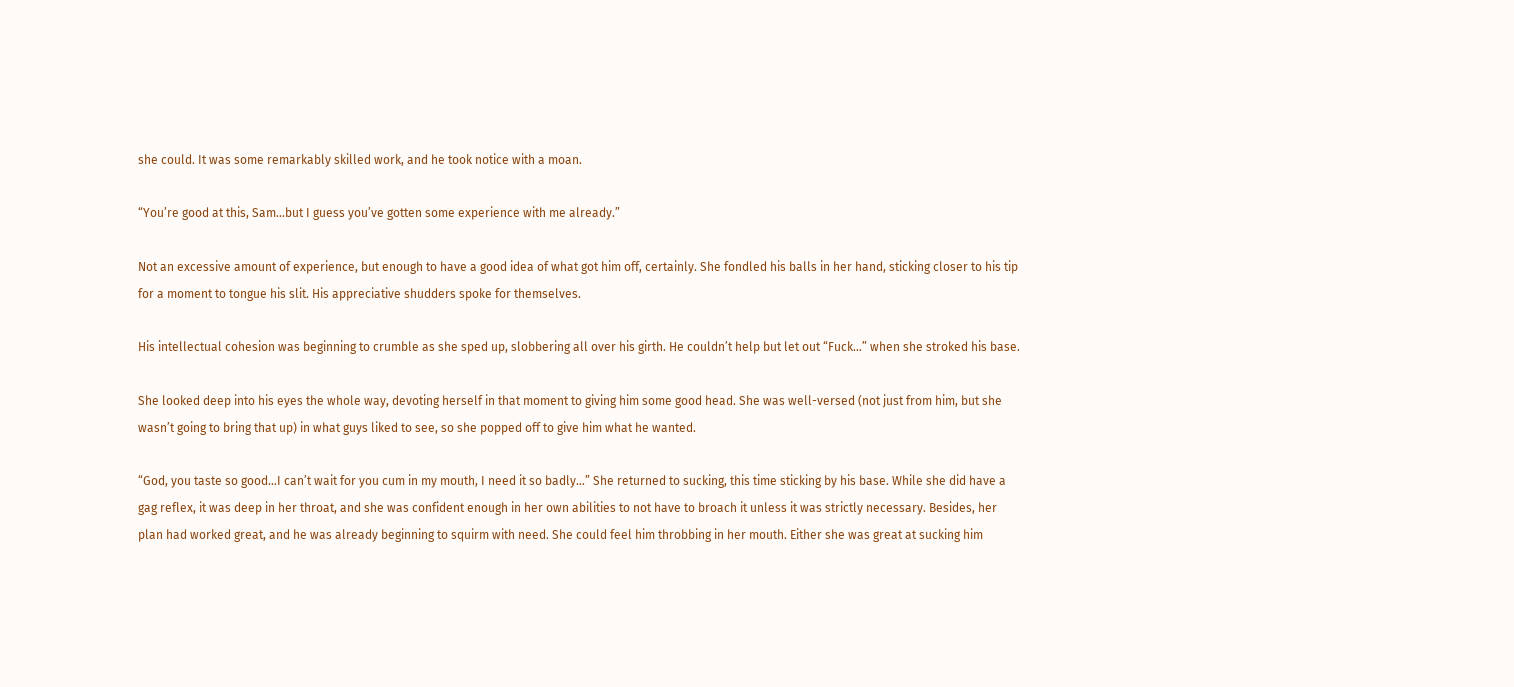she could. It was some remarkably skilled work, and he took notice with a moan.

“You’re good at this, Sam…but I guess you’ve gotten some experience with me already.”

Not an excessive amount of experience, but enough to have a good idea of what got him off, certainly. She fondled his balls in her hand, sticking closer to his tip for a moment to tongue his slit. His appreciative shudders spoke for themselves.

His intellectual cohesion was beginning to crumble as she sped up, slobbering all over his girth. He couldn’t help but let out “Fuck…” when she stroked his base.

She looked deep into his eyes the whole way, devoting herself in that moment to giving him some good head. She was well-versed (not just from him, but she wasn’t going to bring that up) in what guys liked to see, so she popped off to give him what he wanted.

“God, you taste so good…I can’t wait for you cum in my mouth, I need it so badly…” She returned to sucking, this time sticking by his base. While she did have a gag reflex, it was deep in her throat, and she was confident enough in her own abilities to not have to broach it unless it was strictly necessary. Besides, her plan had worked great, and he was already beginning to squirm with need. She could feel him throbbing in her mouth. Either she was great at sucking him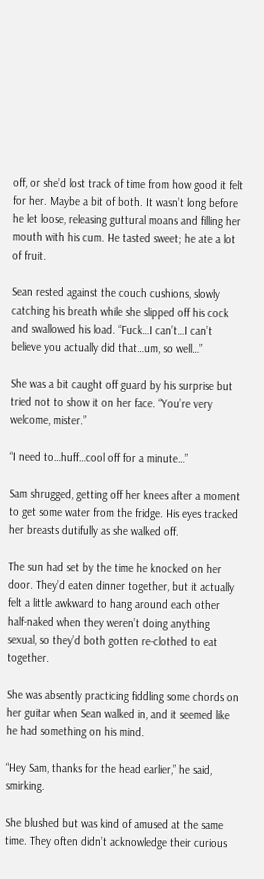off, or she’d lost track of time from how good it felt for her. Maybe a bit of both. It wasn’t long before he let loose, releasing guttural moans and filling her mouth with his cum. He tasted sweet; he ate a lot of fruit.

Sean rested against the couch cushions, slowly catching his breath while she slipped off his cock and swallowed his load. “Fuck…I can’t…I can’t believe you actually did that…um, so well…”

She was a bit caught off guard by his surprise but tried not to show it on her face. “You’re very welcome, mister.”

“I need to…huff…cool off for a minute…”

Sam shrugged, getting off her knees after a moment to get some water from the fridge. His eyes tracked her breasts dutifully as she walked off.

The sun had set by the time he knocked on her door. They’d eaten dinner together, but it actually felt a little awkward to hang around each other half-naked when they weren’t doing anything sexual, so they’d both gotten re-clothed to eat together.

She was absently practicing fiddling some chords on her guitar when Sean walked in, and it seemed like he had something on his mind.

“Hey Sam, thanks for the head earlier,” he said, smirking.

She blushed but was kind of amused at the same time. They often didn’t acknowledge their curious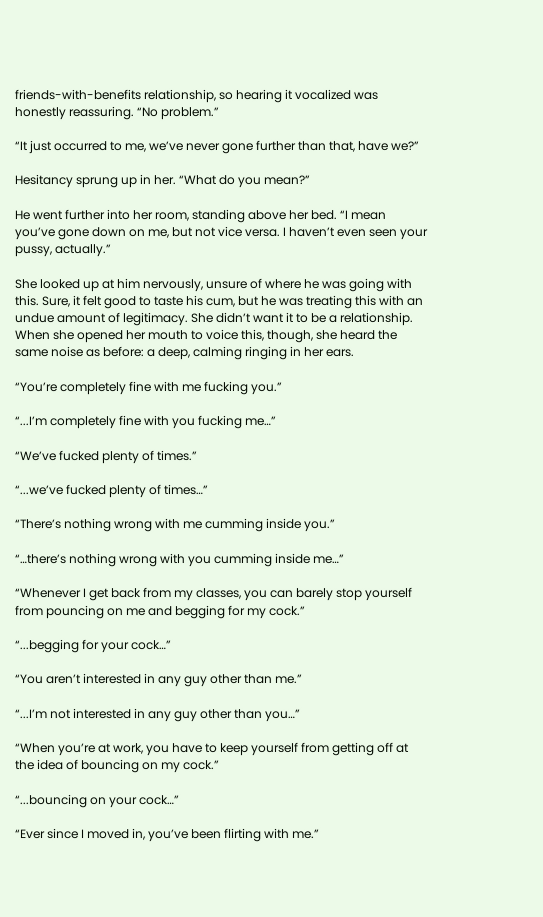friends-with-benefits relationship, so hearing it vocalized was honestly reassuring. “No problem.”

“It just occurred to me, we’ve never gone further than that, have we?”

Hesitancy sprung up in her. “What do you mean?”

He went further into her room, standing above her bed. “I mean you’ve gone down on me, but not vice versa. I haven’t even seen your pussy, actually.”

She looked up at him nervously, unsure of where he was going with this. Sure, it felt good to taste his cum, but he was treating this with an undue amount of legitimacy. She didn’t want it to be a relationship. When she opened her mouth to voice this, though, she heard the same noise as before: a deep, calming ringing in her ears.

“You’re completely fine with me fucking you.”

“...I’m completely fine with you fucking me…”

“We’ve fucked plenty of times.”

“...we’ve fucked plenty of times…”

“There’s nothing wrong with me cumming inside you.”

“…there’s nothing wrong with you cumming inside me…”

“Whenever I get back from my classes, you can barely stop yourself from pouncing on me and begging for my cock.”

“...begging for your cock…”

“You aren’t interested in any guy other than me.”

“...I’m not interested in any guy other than you…”

“When you’re at work, you have to keep yourself from getting off at the idea of bouncing on my cock.”

“...bouncing on your cock…”

“Ever since I moved in, you’ve been flirting with me.”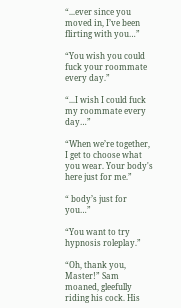“...ever since you moved in, I’ve been flirting with you…”

“You wish you could fuck your roommate every day.”

“...I wish I could fuck my roommate every day…”

“When we’re together, I get to choose what you wear. Your body's here just for me.”

“ body’s just for you…”

“You want to try hypnosis roleplay.”

“Oh, thank you, Master!” Sam moaned, gleefully riding his cock. His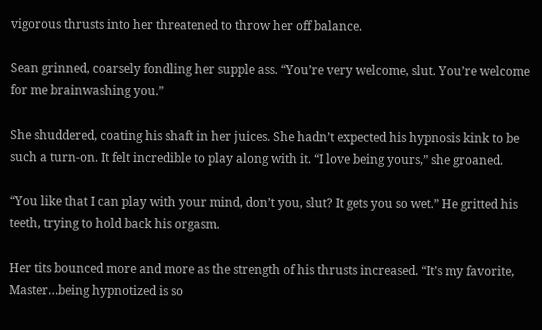vigorous thrusts into her threatened to throw her off balance.

Sean grinned, coarsely fondling her supple ass. “You’re very welcome, slut. You’re welcome for me brainwashing you.”

She shuddered, coating his shaft in her juices. She hadn’t expected his hypnosis kink to be such a turn-on. It felt incredible to play along with it. “I love being yours,” she groaned.

“You like that I can play with your mind, don’t you, slut? It gets you so wet.” He gritted his teeth, trying to hold back his orgasm.

Her tits bounced more and more as the strength of his thrusts increased. “It’s my favorite, Master…being hypnotized is so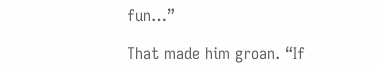fun…”

That made him groan. “If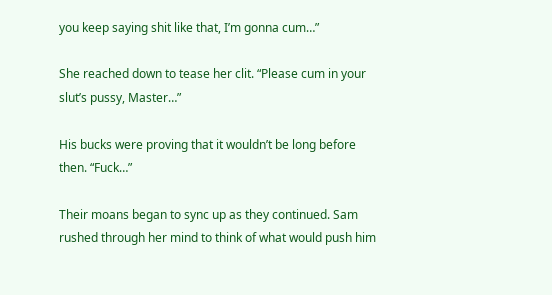you keep saying shit like that, I’m gonna cum…”

She reached down to tease her clit. “Please cum in your slut’s pussy, Master…”

His bucks were proving that it wouldn’t be long before then. “Fuck…”

Their moans began to sync up as they continued. Sam rushed through her mind to think of what would push him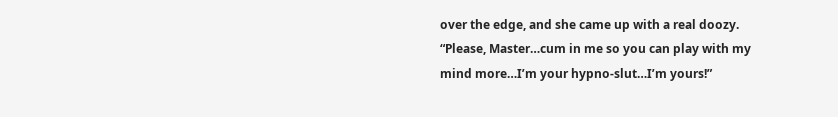over the edge, and she came up with a real doozy. “Please, Master…cum in me so you can play with my mind more…I’m your hypno-slut…I’m yours!”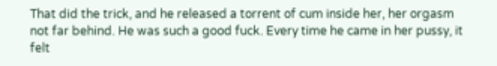That did the trick, and he released a torrent of cum inside her, her orgasm not far behind. He was such a good fuck. Every time he came in her pussy, it felt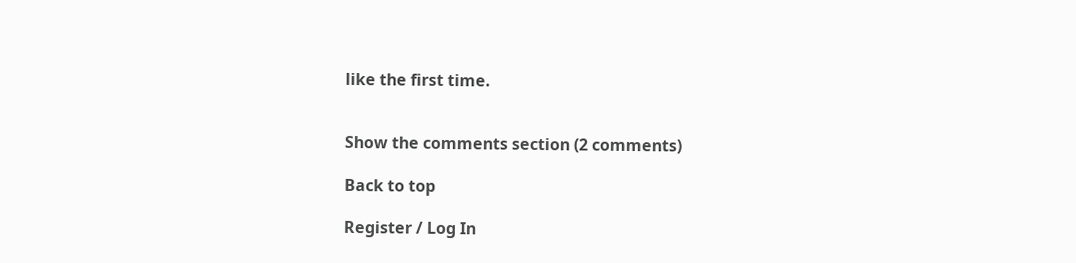like the first time.


Show the comments section (2 comments)

Back to top

Register / Log In